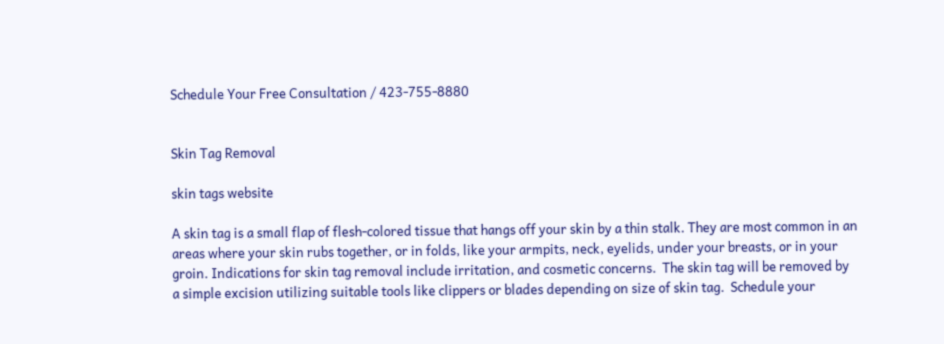Schedule Your Free Consultation / 423-755-8880


Skin Tag Removal

skin tags website

A skin tag is a small flap of flesh-colored tissue that hangs off your skin by a thin stalk. They are most common in an areas where your skin rubs together, or in folds, like your armpits, neck, eyelids, under your breasts, or in your groin. Indications for skin tag removal include irritation, and cosmetic concerns.  The skin tag will be removed by a simple excision utilizing suitable tools like clippers or blades depending on size of skin tag.  Schedule your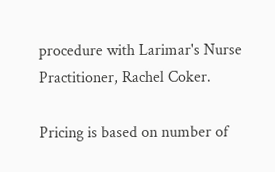procedure with Larimar's Nurse Practitioner, Rachel Coker.

Pricing is based on number of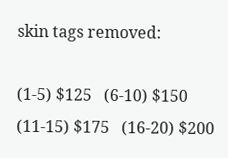skin tags removed:

(1-5) $125   (6-10) $150   (11-15) $175   (16-20) $200